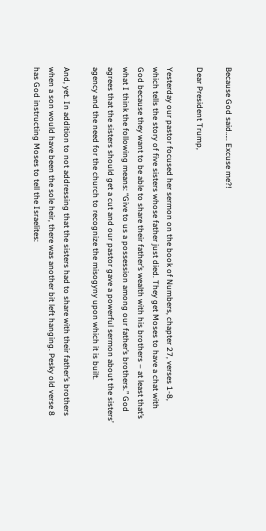Because God said….. Excuse me?!

Dear President Trump,

Yesterday our pastor focused her sermon on the book of Numbers, chapter 27, verses 1-8, which tells the story of five sisters whose father just died. They get Moses to have a chat with God because they want to be able to share their father’s wealth with his brothers – at least that’s what I think the following means: “Give to us a possession among our father’s brothers.” God agrees that the sisters should get a cut and our pastor gave a powerful sermon about the sisters’ agency and the need for the church to recognize the misogyny upon which it is built.

And, yet. In addition to not addressing that the sisters had to share with their father’s brothers when a son would have been the sole heir, there was another bit left hanging. Pesky old verse 8 has God instructing Moses to tell the Israelites: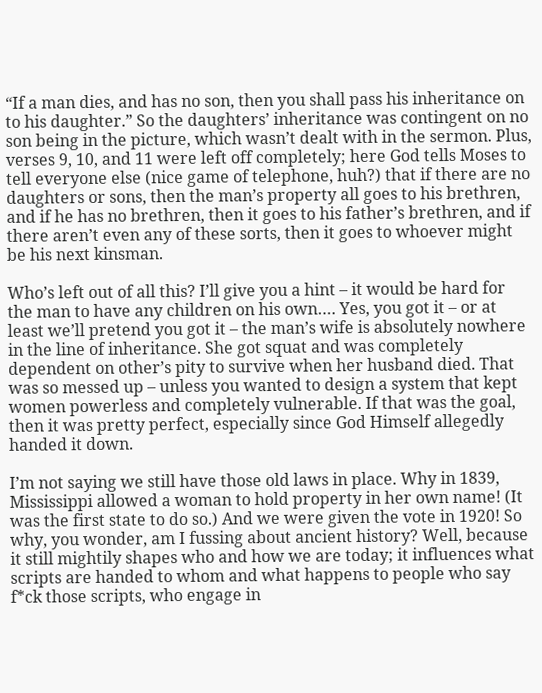“If a man dies, and has no son, then you shall pass his inheritance on to his daughter.” So the daughters’ inheritance was contingent on no son being in the picture, which wasn’t dealt with in the sermon. Plus, verses 9, 10, and 11 were left off completely; here God tells Moses to tell everyone else (nice game of telephone, huh?) that if there are no daughters or sons, then the man’s property all goes to his brethren, and if he has no brethren, then it goes to his father’s brethren, and if there aren’t even any of these sorts, then it goes to whoever might be his next kinsman.

Who’s left out of all this? I’ll give you a hint – it would be hard for the man to have any children on his own…. Yes, you got it – or at least we’ll pretend you got it – the man’s wife is absolutely nowhere in the line of inheritance. She got squat and was completely dependent on other’s pity to survive when her husband died. That was so messed up – unless you wanted to design a system that kept women powerless and completely vulnerable. If that was the goal, then it was pretty perfect, especially since God Himself allegedly handed it down.

I’m not saying we still have those old laws in place. Why in 1839, Mississippi allowed a woman to hold property in her own name! (It was the first state to do so.) And we were given the vote in 1920! So why, you wonder, am I fussing about ancient history? Well, because it still mightily shapes who and how we are today; it influences what scripts are handed to whom and what happens to people who say f*ck those scripts, who engage in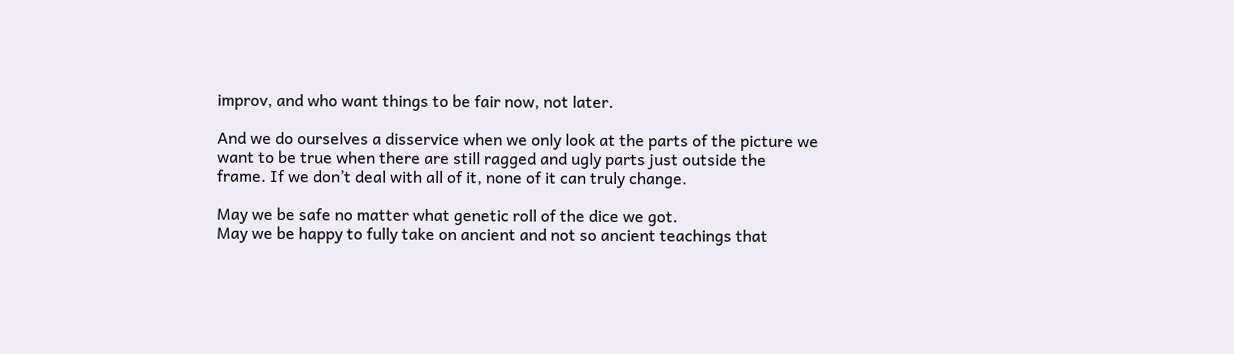improv, and who want things to be fair now, not later.

And we do ourselves a disservice when we only look at the parts of the picture we want to be true when there are still ragged and ugly parts just outside the frame. If we don’t deal with all of it, none of it can truly change.

May we be safe no matter what genetic roll of the dice we got.
May we be happy to fully take on ancient and not so ancient teachings that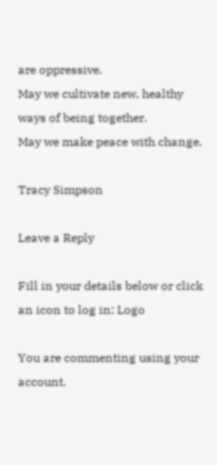are oppressive.
May we cultivate new, healthy ways of being together.
May we make peace with change.

Tracy Simpson

Leave a Reply

Fill in your details below or click an icon to log in: Logo

You are commenting using your account.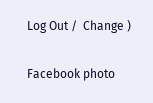Log Out /  Change )

Facebook photo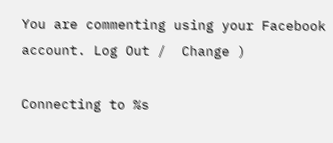You are commenting using your Facebook account. Log Out /  Change )

Connecting to %s